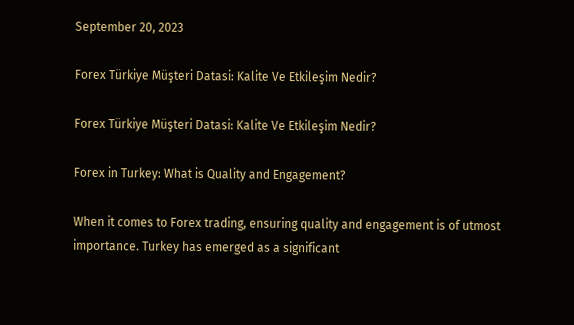September 20, 2023

Forex Türkiye Müşteri Datasi: Kalite Ve Etkileşim Nedir?

Forex Türkiye Müşteri Datasi: Kalite Ve Etkileşim Nedir?

Forex in Turkey: What is Quality and Engagement?

When it comes to Forex trading, ensuring quality and engagement is of utmost importance. Turkey has emerged as a significant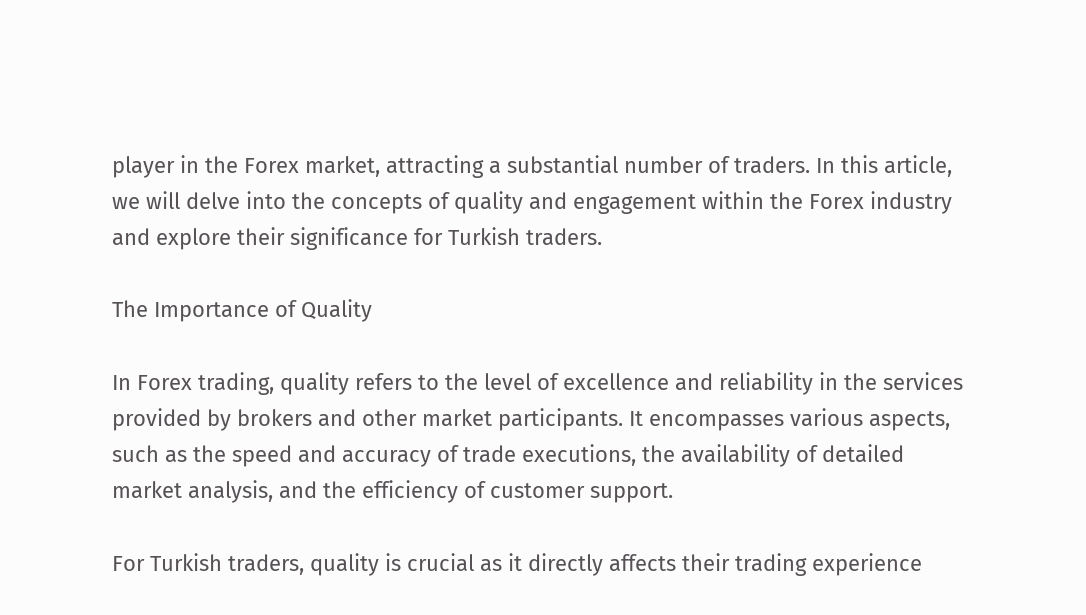player in the Forex market, attracting a substantial number of traders. In this article, we will delve into the concepts of quality and engagement within the Forex industry and explore their significance for Turkish traders.

The Importance of Quality

In Forex trading, quality refers to the level of excellence and reliability in the services provided by brokers and other market participants. It encompasses various aspects, such as the speed and accuracy of trade executions, the availability of detailed market analysis, and the efficiency of customer support.

For Turkish traders, quality is crucial as it directly affects their trading experience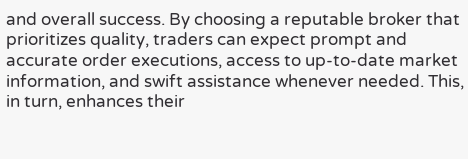and overall success. By choosing a reputable broker that prioritizes quality, traders can expect prompt and accurate order executions, access to up-to-date market information, and swift assistance whenever needed. This, in turn, enhances their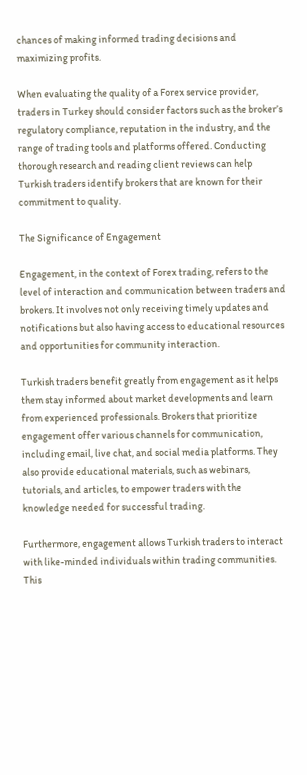chances of making informed trading decisions and maximizing profits.

When evaluating the quality of a Forex service provider, traders in Turkey should consider factors such as the broker’s regulatory compliance, reputation in the industry, and the range of trading tools and platforms offered. Conducting thorough research and reading client reviews can help Turkish traders identify brokers that are known for their commitment to quality.

The Significance of Engagement

Engagement, in the context of Forex trading, refers to the level of interaction and communication between traders and brokers. It involves not only receiving timely updates and notifications but also having access to educational resources and opportunities for community interaction.

Turkish traders benefit greatly from engagement as it helps them stay informed about market developments and learn from experienced professionals. Brokers that prioritize engagement offer various channels for communication, including email, live chat, and social media platforms. They also provide educational materials, such as webinars, tutorials, and articles, to empower traders with the knowledge needed for successful trading.

Furthermore, engagement allows Turkish traders to interact with like-minded individuals within trading communities. This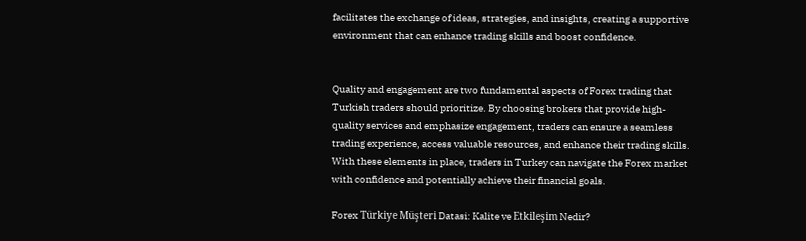facilitates the exchange of ideas, strategies, and insights, creating a supportive environment that can enhance trading skills and boost confidence.


Quality and engagement are two fundamental aspects of Forex trading that Turkish traders should prioritize. By choosing brokers that provide high-quality services and emphasize engagement, traders can ensure a seamless trading experience, access valuable resources, and enhance their trading skills. With these elements in place, traders in Turkey can navigate the Forex market with confidence and potentially achieve their financial goals.

Forex Türkiye Müşteri Datasi: Kalite ve Etkileşim Nedir?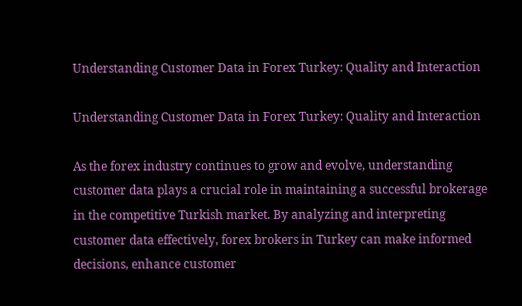Understanding Customer Data in Forex Turkey: Quality and Interaction

Understanding Customer Data in Forex Turkey: Quality and Interaction

As the forex industry continues to grow and evolve, understanding customer data plays a crucial role in maintaining a successful brokerage in the competitive Turkish market. By analyzing and interpreting customer data effectively, forex brokers in Turkey can make informed decisions, enhance customer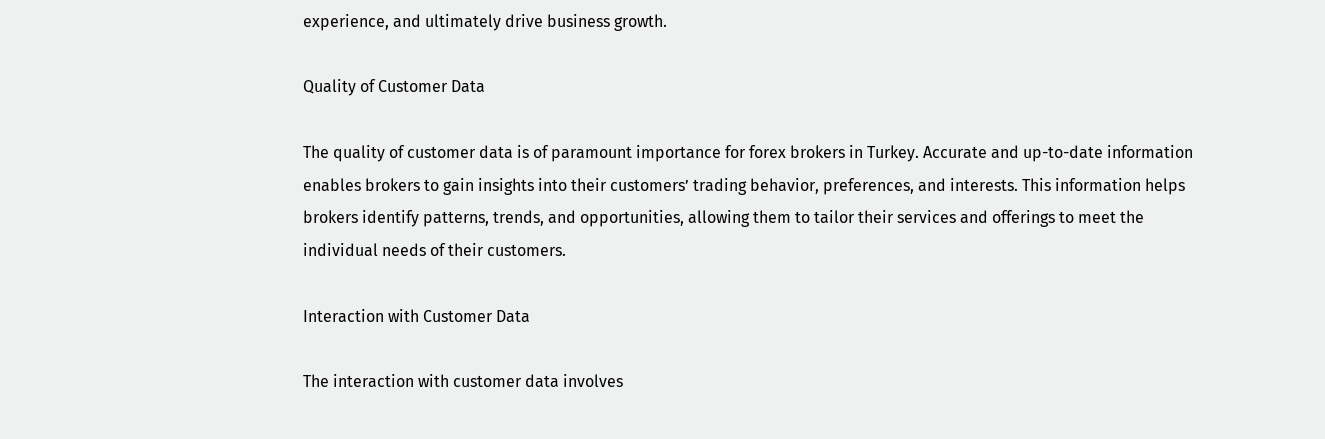experience, and ultimately drive business growth.

Quality of Customer Data

The quality of customer data is of paramount importance for forex brokers in Turkey. Accurate and up-to-date information enables brokers to gain insights into their customers’ trading behavior, preferences, and interests. This information helps brokers identify patterns, trends, and opportunities, allowing them to tailor their services and offerings to meet the individual needs of their customers.

Interaction with Customer Data

The interaction with customer data involves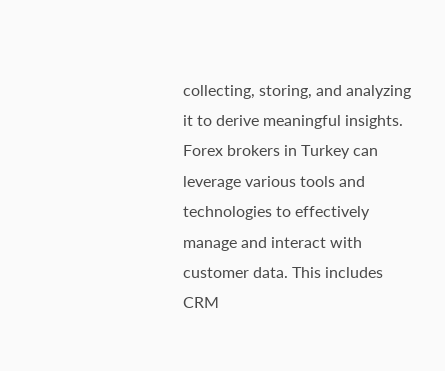collecting, storing, and analyzing it to derive meaningful insights. Forex brokers in Turkey can leverage various tools and technologies to effectively manage and interact with customer data. This includes CRM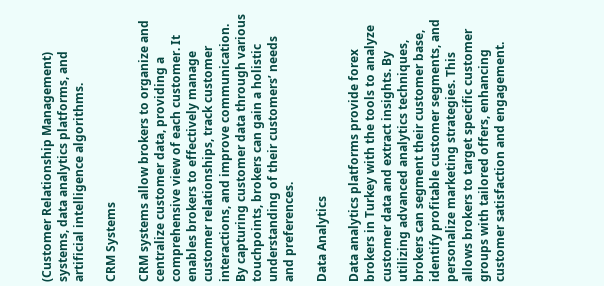(Customer Relationship Management) systems, data analytics platforms, and artificial intelligence algorithms.

CRM Systems

CRM systems allow brokers to organize and centralize customer data, providing a comprehensive view of each customer. It enables brokers to effectively manage customer relationships, track customer interactions, and improve communication. By capturing customer data through various touchpoints, brokers can gain a holistic understanding of their customers’ needs and preferences.

Data Analytics

Data analytics platforms provide forex brokers in Turkey with the tools to analyze customer data and extract insights. By utilizing advanced analytics techniques, brokers can segment their customer base, identify profitable customer segments, and personalize marketing strategies. This allows brokers to target specific customer groups with tailored offers, enhancing customer satisfaction and engagement.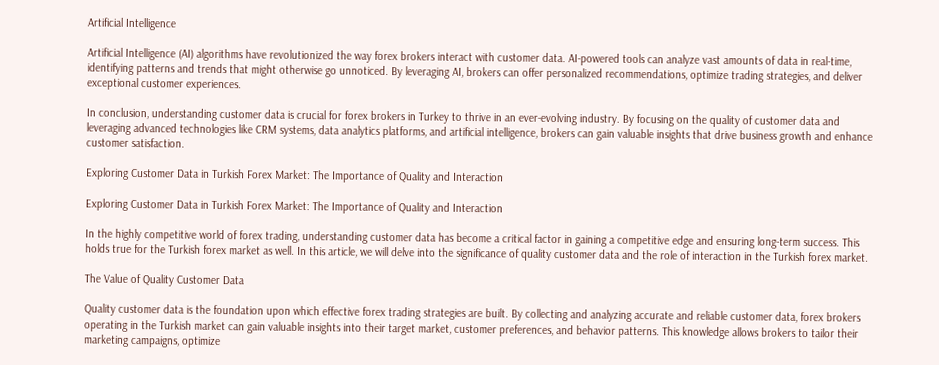Artificial Intelligence

Artificial Intelligence (AI) algorithms have revolutionized the way forex brokers interact with customer data. AI-powered tools can analyze vast amounts of data in real-time, identifying patterns and trends that might otherwise go unnoticed. By leveraging AI, brokers can offer personalized recommendations, optimize trading strategies, and deliver exceptional customer experiences.

In conclusion, understanding customer data is crucial for forex brokers in Turkey to thrive in an ever-evolving industry. By focusing on the quality of customer data and leveraging advanced technologies like CRM systems, data analytics platforms, and artificial intelligence, brokers can gain valuable insights that drive business growth and enhance customer satisfaction.

Exploring Customer Data in Turkish Forex Market: The Importance of Quality and Interaction

Exploring Customer Data in Turkish Forex Market: The Importance of Quality and Interaction

In the highly competitive world of forex trading, understanding customer data has become a critical factor in gaining a competitive edge and ensuring long-term success. This holds true for the Turkish forex market as well. In this article, we will delve into the significance of quality customer data and the role of interaction in the Turkish forex market.

The Value of Quality Customer Data

Quality customer data is the foundation upon which effective forex trading strategies are built. By collecting and analyzing accurate and reliable customer data, forex brokers operating in the Turkish market can gain valuable insights into their target market, customer preferences, and behavior patterns. This knowledge allows brokers to tailor their marketing campaigns, optimize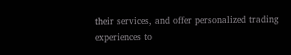their services, and offer personalized trading experiences to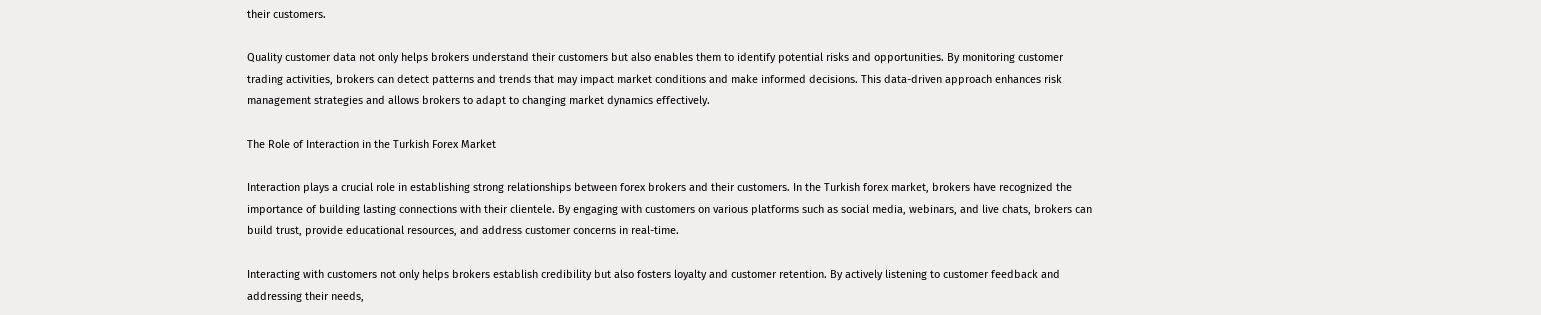their customers.

Quality customer data not only helps brokers understand their customers but also enables them to identify potential risks and opportunities. By monitoring customer trading activities, brokers can detect patterns and trends that may impact market conditions and make informed decisions. This data-driven approach enhances risk management strategies and allows brokers to adapt to changing market dynamics effectively.

The Role of Interaction in the Turkish Forex Market

Interaction plays a crucial role in establishing strong relationships between forex brokers and their customers. In the Turkish forex market, brokers have recognized the importance of building lasting connections with their clientele. By engaging with customers on various platforms such as social media, webinars, and live chats, brokers can build trust, provide educational resources, and address customer concerns in real-time.

Interacting with customers not only helps brokers establish credibility but also fosters loyalty and customer retention. By actively listening to customer feedback and addressing their needs,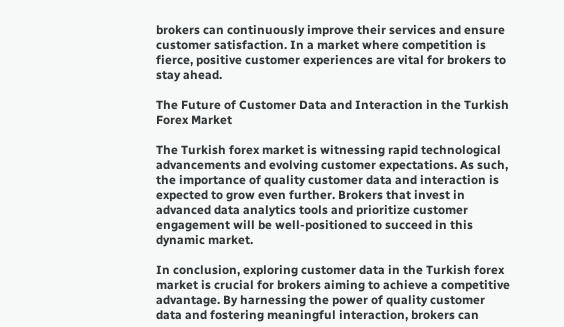brokers can continuously improve their services and ensure customer satisfaction. In a market where competition is fierce, positive customer experiences are vital for brokers to stay ahead.

The Future of Customer Data and Interaction in the Turkish Forex Market

The Turkish forex market is witnessing rapid technological advancements and evolving customer expectations. As such, the importance of quality customer data and interaction is expected to grow even further. Brokers that invest in advanced data analytics tools and prioritize customer engagement will be well-positioned to succeed in this dynamic market.

In conclusion, exploring customer data in the Turkish forex market is crucial for brokers aiming to achieve a competitive advantage. By harnessing the power of quality customer data and fostering meaningful interaction, brokers can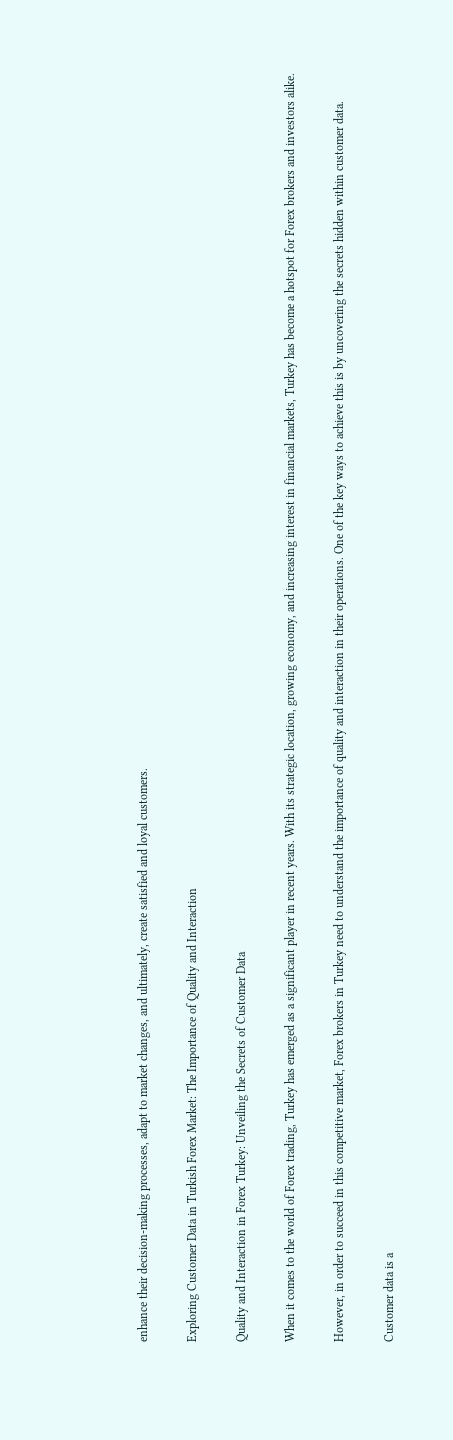enhance their decision-making processes, adapt to market changes, and ultimately, create satisfied and loyal customers.

Exploring Customer Data in Turkish Forex Market: The Importance of Quality and Interaction

Quality and Interaction in Forex Turkey: Unveiling the Secrets of Customer Data

When it comes to the world of Forex trading, Turkey has emerged as a significant player in recent years. With its strategic location, growing economy, and increasing interest in financial markets, Turkey has become a hotspot for Forex brokers and investors alike.

However, in order to succeed in this competitive market, Forex brokers in Turkey need to understand the importance of quality and interaction in their operations. One of the key ways to achieve this is by uncovering the secrets hidden within customer data.

Customer data is a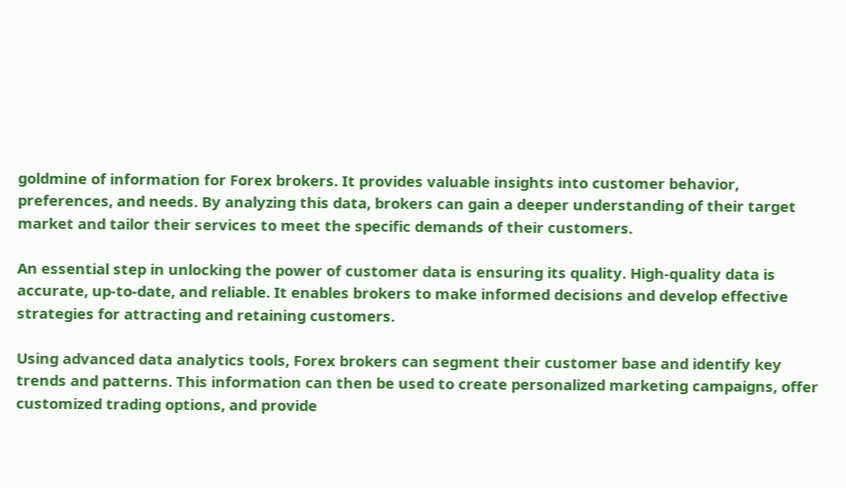goldmine of information for Forex brokers. It provides valuable insights into customer behavior, preferences, and needs. By analyzing this data, brokers can gain a deeper understanding of their target market and tailor their services to meet the specific demands of their customers.

An essential step in unlocking the power of customer data is ensuring its quality. High-quality data is accurate, up-to-date, and reliable. It enables brokers to make informed decisions and develop effective strategies for attracting and retaining customers.

Using advanced data analytics tools, Forex brokers can segment their customer base and identify key trends and patterns. This information can then be used to create personalized marketing campaigns, offer customized trading options, and provide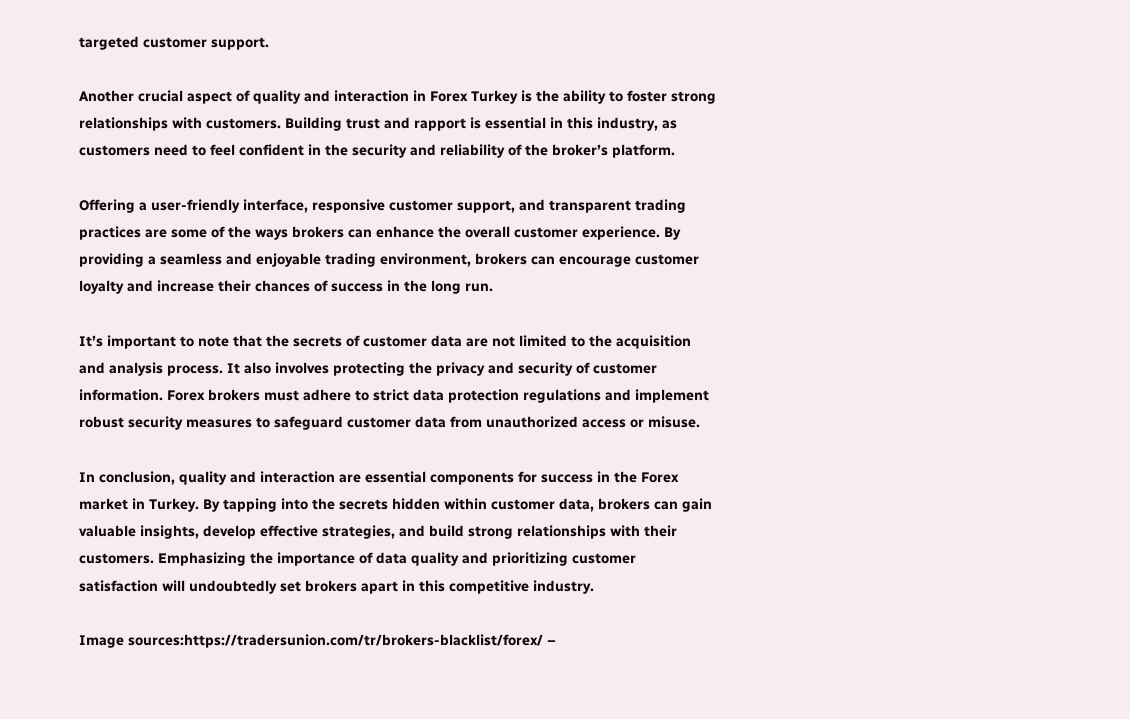targeted customer support.

Another crucial aspect of quality and interaction in Forex Turkey is the ability to foster strong relationships with customers. Building trust and rapport is essential in this industry, as customers need to feel confident in the security and reliability of the broker’s platform.

Offering a user-friendly interface, responsive customer support, and transparent trading practices are some of the ways brokers can enhance the overall customer experience. By providing a seamless and enjoyable trading environment, brokers can encourage customer loyalty and increase their chances of success in the long run.

It’s important to note that the secrets of customer data are not limited to the acquisition and analysis process. It also involves protecting the privacy and security of customer information. Forex brokers must adhere to strict data protection regulations and implement robust security measures to safeguard customer data from unauthorized access or misuse.

In conclusion, quality and interaction are essential components for success in the Forex market in Turkey. By tapping into the secrets hidden within customer data, brokers can gain valuable insights, develop effective strategies, and build strong relationships with their customers. Emphasizing the importance of data quality and prioritizing customer satisfaction will undoubtedly set brokers apart in this competitive industry.

Image sources:https://tradersunion.com/tr/brokers-blacklist/forex/ –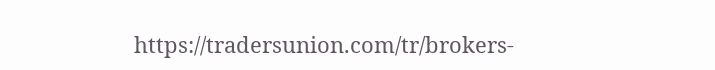https://tradersunion.com/tr/brokers-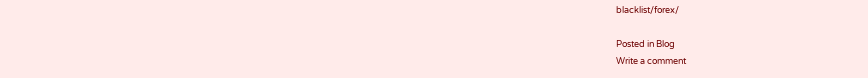blacklist/forex/

Posted in Blog
Write a comment